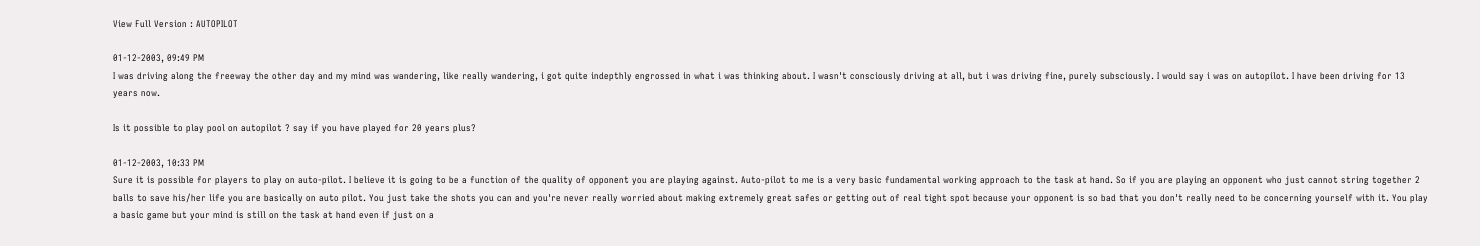View Full Version : AUTOPILOT

01-12-2003, 09:49 PM
I was driving along the freeway the other day and my mind was wandering, like really wandering, i got quite indepthly engrossed in what i was thinking about. I wasn't consciously driving at all, but i was driving fine, purely subsciously. I would say i was on autopilot. I have been driving for 13 years now.

Is it possible to play pool on autopilot ? say if you have played for 20 years plus?

01-12-2003, 10:33 PM
Sure it is possible for players to play on auto-pilot. I believe it is going to be a function of the quality of opponent you are playing against. Auto-pilot to me is a very basic fundamental working approach to the task at hand. So if you are playing an opponent who just cannot string together 2 balls to save his/her life you are basically on auto pilot. You just take the shots you can and you're never really worried about making extremely great safes or getting out of real tight spot because your opponent is so bad that you don't really need to be concerning yourself with it. You play a basic game but your mind is still on the task at hand even if just on a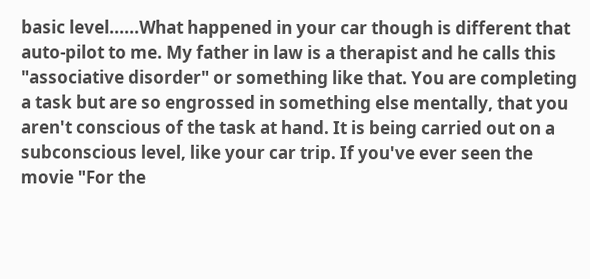basic level......What happened in your car though is different that auto-pilot to me. My father in law is a therapist and he calls this "associative disorder" or something like that. You are completing a task but are so engrossed in something else mentally, that you aren't conscious of the task at hand. It is being carried out on a subconscious level, like your car trip. If you've ever seen the movie "For the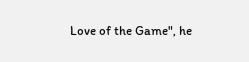Love of the Game", he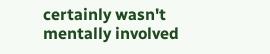certainly wasn't mentally involved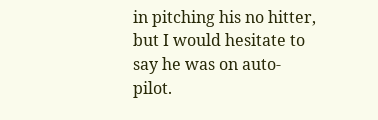in pitching his no hitter, but I would hesitate to say he was on auto-pilot.